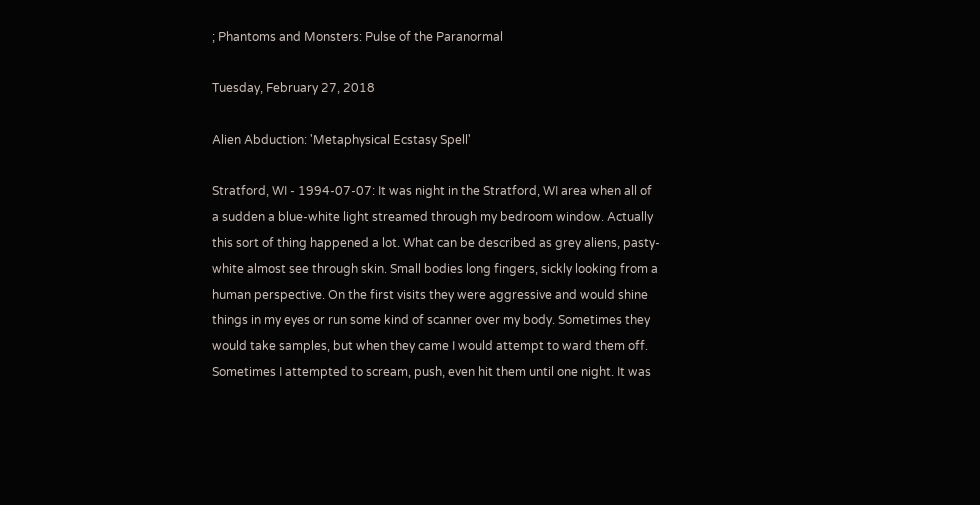; Phantoms and Monsters: Pulse of the Paranormal

Tuesday, February 27, 2018

Alien Abduction: 'Metaphysical Ecstasy Spell'

Stratford, WI - 1994-07-07: It was night in the Stratford, WI area when all of a sudden a blue-white light streamed through my bedroom window. Actually this sort of thing happened a lot. What can be described as grey aliens, pasty-white almost see through skin. Small bodies long fingers, sickly looking from a human perspective. On the first visits they were aggressive and would shine things in my eyes or run some kind of scanner over my body. Sometimes they would take samples, but when they came I would attempt to ward them off. Sometimes I attempted to scream, push, even hit them until one night. It was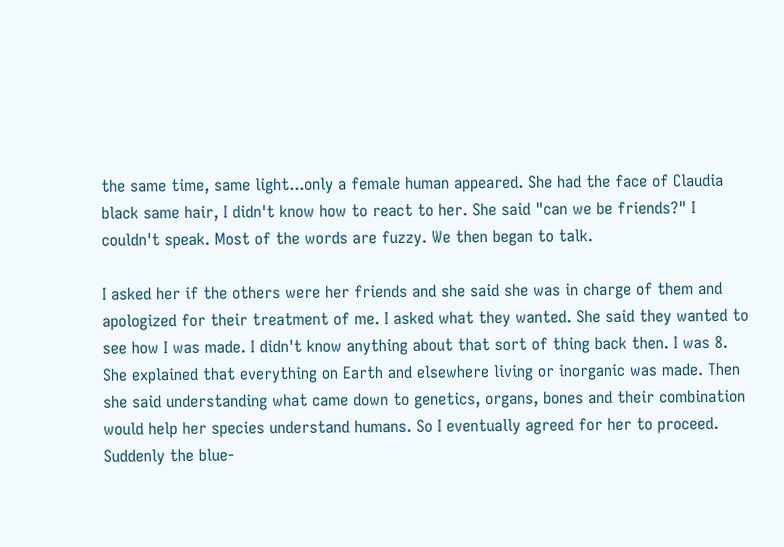the same time, same light...only a female human appeared. She had the face of Claudia black same hair, I didn't know how to react to her. She said "can we be friends?" I couldn't speak. Most of the words are fuzzy. We then began to talk.

I asked her if the others were her friends and she said she was in charge of them and apologized for their treatment of me. I asked what they wanted. She said they wanted to see how I was made. I didn't know anything about that sort of thing back then. I was 8. She explained that everything on Earth and elsewhere living or inorganic was made. Then she said understanding what came down to genetics, organs, bones and their combination would help her species understand humans. So I eventually agreed for her to proceed. Suddenly the blue-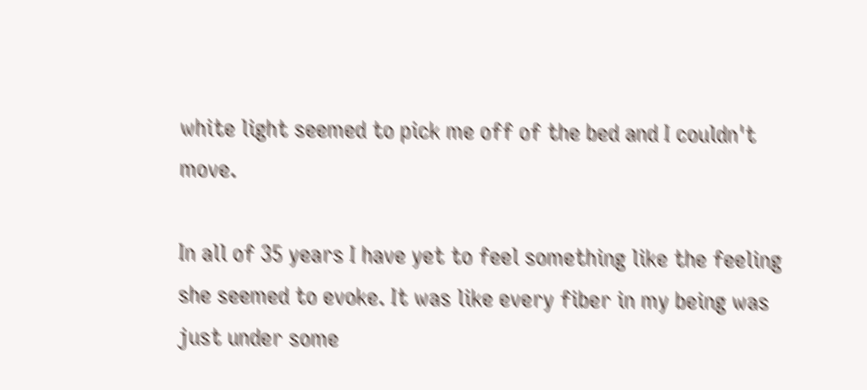white light seemed to pick me off of the bed and I couldn't move.

In all of 35 years I have yet to feel something like the feeling she seemed to evoke. It was like every fiber in my being was just under some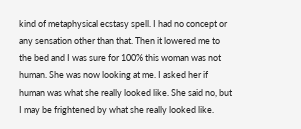kind of metaphysical ecstasy spell. I had no concept or any sensation other than that. Then it lowered me to the bed and I was sure for 100% this woman was not human. She was now looking at me. I asked her if human was what she really looked like. She said no, but I may be frightened by what she really looked like.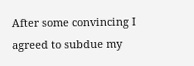After some convincing I agreed to subdue my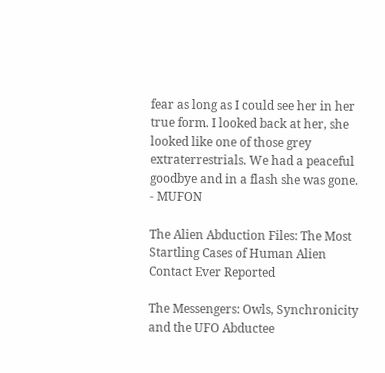fear as long as I could see her in her true form. I looked back at her, she looked like one of those grey extraterrestrials. We had a peaceful goodbye and in a flash she was gone. - MUFON

The Alien Abduction Files: The Most Startling Cases of Human Alien Contact Ever Reported

The Messengers: Owls, Synchronicity and the UFO Abductee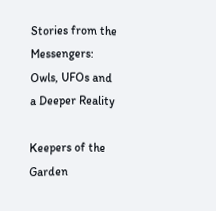Stories from the Messengers: Owls, UFOs and a Deeper Reality

Keepers of the Garden